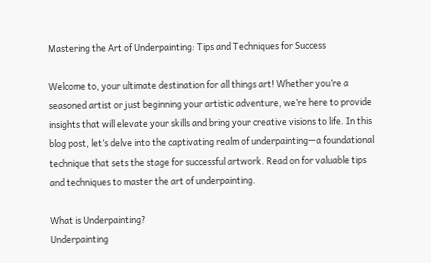Mastering the Art of Underpainting: Tips and Techniques for Success

Welcome to, your ultimate destination for all things art! Whether you’re a seasoned artist or just beginning your artistic adventure, we’re here to provide insights that will elevate your skills and bring your creative visions to life. In this blog post, let’s delve into the captivating realm of underpainting—a foundational technique that sets the stage for successful artwork. Read on for valuable tips and techniques to master the art of underpainting.

What is Underpainting?
Underpainting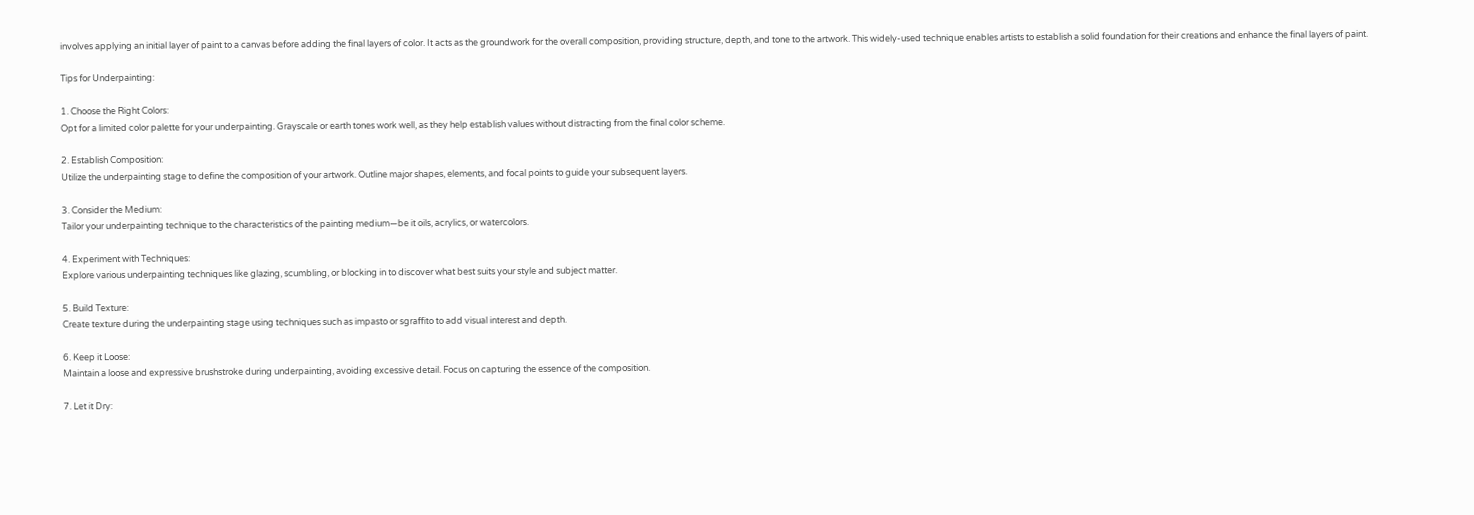involves applying an initial layer of paint to a canvas before adding the final layers of color. It acts as the groundwork for the overall composition, providing structure, depth, and tone to the artwork. This widely-used technique enables artists to establish a solid foundation for their creations and enhance the final layers of paint.

Tips for Underpainting:

1. Choose the Right Colors:
Opt for a limited color palette for your underpainting. Grayscale or earth tones work well, as they help establish values without distracting from the final color scheme.

2. Establish Composition:
Utilize the underpainting stage to define the composition of your artwork. Outline major shapes, elements, and focal points to guide your subsequent layers.

3. Consider the Medium:
Tailor your underpainting technique to the characteristics of the painting medium—be it oils, acrylics, or watercolors.

4. Experiment with Techniques:
Explore various underpainting techniques like glazing, scumbling, or blocking in to discover what best suits your style and subject matter.

5. Build Texture:
Create texture during the underpainting stage using techniques such as impasto or sgraffito to add visual interest and depth.

6. Keep it Loose:
Maintain a loose and expressive brushstroke during underpainting, avoiding excessive detail. Focus on capturing the essence of the composition.

7. Let it Dry: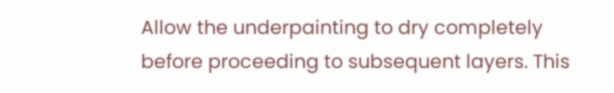Allow the underpainting to dry completely before proceeding to subsequent layers. This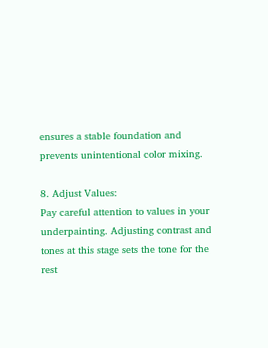ensures a stable foundation and prevents unintentional color mixing.

8. Adjust Values:
Pay careful attention to values in your underpainting. Adjusting contrast and tones at this stage sets the tone for the rest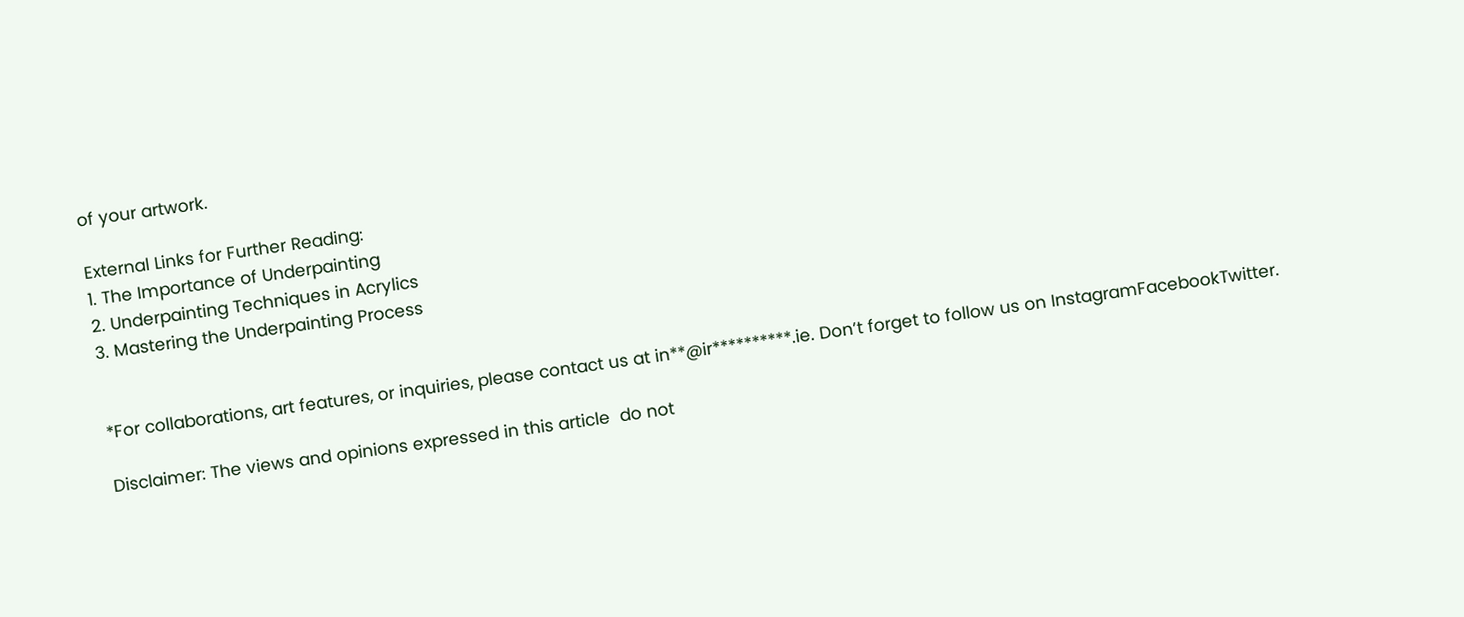of your artwork.

External Links for Further Reading:
1. The Importance of Underpainting
2. Underpainting Techniques in Acrylics
3. Mastering the Underpainting Process


*For collaborations, art features, or inquiries, please contact us at in**@ir**********.ie. Don’t forget to follow us on InstagramFacebookTwitter.

Disclaimer: The views and opinions expressed in this article  do not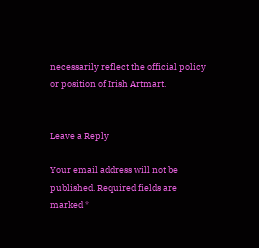necessarily reflect the official policy or position of Irish Artmart.


Leave a Reply

Your email address will not be published. Required fields are marked *